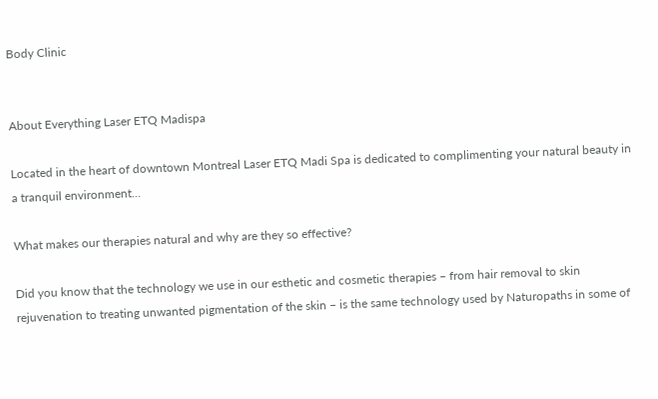Body Clinic


About Everything Laser ETQ Madispa

Located in the heart of downtown Montreal Laser ETQ Madi Spa is dedicated to complimenting your natural beauty in a tranquil environment…

What makes our therapies natural and why are they so effective?

Did you know that the technology we use in our esthetic and cosmetic therapies – from hair removal to skin rejuvenation to treating unwanted pigmentation of the skin – is the same technology used by Naturopaths in some of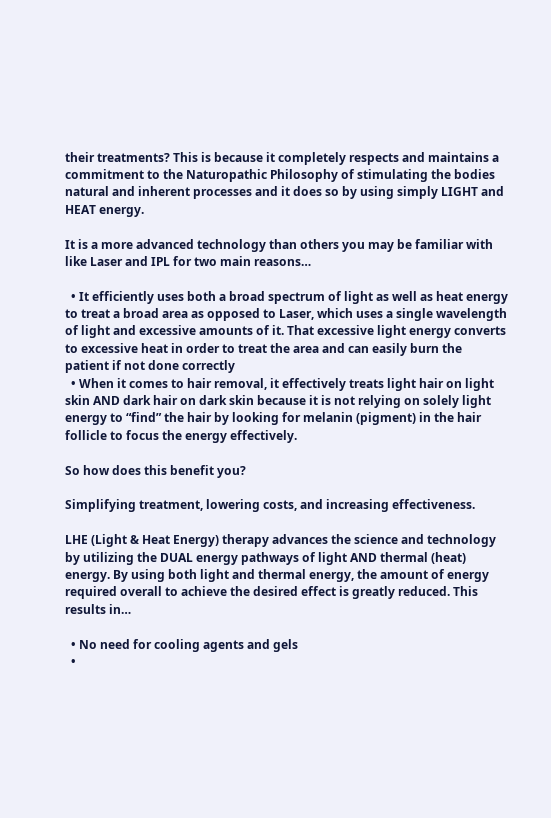their treatments? This is because it completely respects and maintains a commitment to the Naturopathic Philosophy of stimulating the bodies natural and inherent processes and it does so by using simply LIGHT and HEAT energy.

It is a more advanced technology than others you may be familiar with like Laser and IPL for two main reasons…

  • It efficiently uses both a broad spectrum of light as well as heat energy to treat a broad area as opposed to Laser, which uses a single wavelength of light and excessive amounts of it. That excessive light energy converts to excessive heat in order to treat the area and can easily burn the patient if not done correctly
  • When it comes to hair removal, it effectively treats light hair on light skin AND dark hair on dark skin because it is not relying on solely light energy to “find” the hair by looking for melanin (pigment) in the hair follicle to focus the energy effectively.

So how does this benefit you?

Simplifying treatment, lowering costs, and increasing effectiveness.

LHE (Light & Heat Energy) therapy advances the science and technology by utilizing the DUAL energy pathways of light AND thermal (heat) energy. By using both light and thermal energy, the amount of energy required overall to achieve the desired effect is greatly reduced. This results in…

  • No need for cooling agents and gels
  •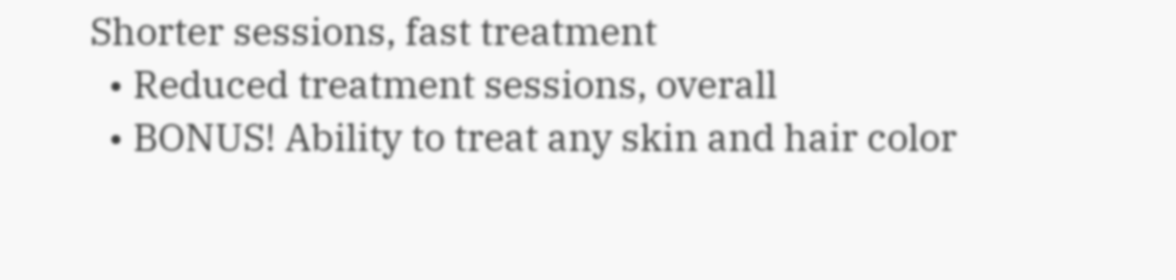Shorter sessions, fast treatment
  • Reduced treatment sessions, overall
  • BONUS! Ability to treat any skin and hair color